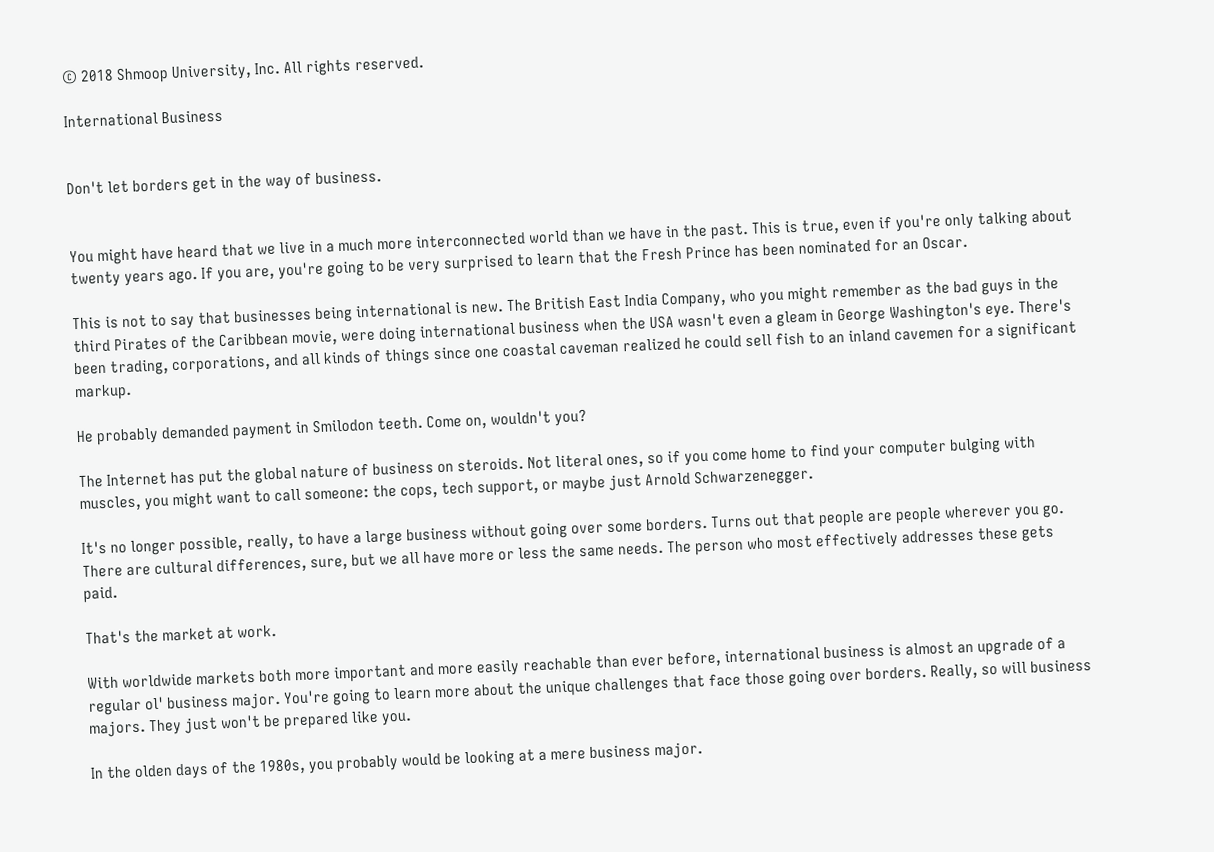© 2018 Shmoop University, Inc. All rights reserved.

International Business


Don't let borders get in the way of business.


You might have heard that we live in a much more interconnected world than we have in the past. This is true, even if you're only talking about twenty years ago. If you are, you're going to be very surprised to learn that the Fresh Prince has been nominated for an Oscar.

This is not to say that businesses being international is new. The British East India Company, who you might remember as the bad guys in the third Pirates of the Caribbean movie, were doing international business when the USA wasn't even a gleam in George Washington's eye. There's been trading, corporations, and all kinds of things since one coastal caveman realized he could sell fish to an inland cavemen for a significant markup.

He probably demanded payment in Smilodon teeth. Come on, wouldn't you?

The Internet has put the global nature of business on steroids. Not literal ones, so if you come home to find your computer bulging with muscles, you might want to call someone: the cops, tech support, or maybe just Arnold Schwarzenegger.

It's no longer possible, really, to have a large business without going over some borders. Turns out that people are people wherever you go. There are cultural differences, sure, but we all have more or less the same needs. The person who most effectively addresses these gets paid.

That's the market at work.

With worldwide markets both more important and more easily reachable than ever before, international business is almost an upgrade of a regular ol' business major. You're going to learn more about the unique challenges that face those going over borders. Really, so will business majors. They just won't be prepared like you.

In the olden days of the 1980s, you probably would be looking at a mere business major.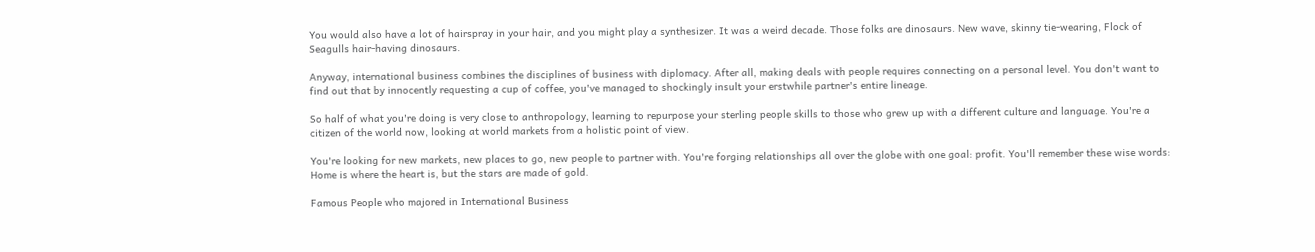You would also have a lot of hairspray in your hair, and you might play a synthesizer. It was a weird decade. Those folks are dinosaurs. New wave, skinny tie-wearing, Flock of Seagulls hair-having dinosaurs.

Anyway, international business combines the disciplines of business with diplomacy. After all, making deals with people requires connecting on a personal level. You don't want to find out that by innocently requesting a cup of coffee, you've managed to shockingly insult your erstwhile partner's entire lineage.

So half of what you're doing is very close to anthropology, learning to repurpose your sterling people skills to those who grew up with a different culture and language. You're a citizen of the world now, looking at world markets from a holistic point of view.

You're looking for new markets, new places to go, new people to partner with. You're forging relationships all over the globe with one goal: profit. You'll remember these wise words: Home is where the heart is, but the stars are made of gold.

Famous People who majored in International Business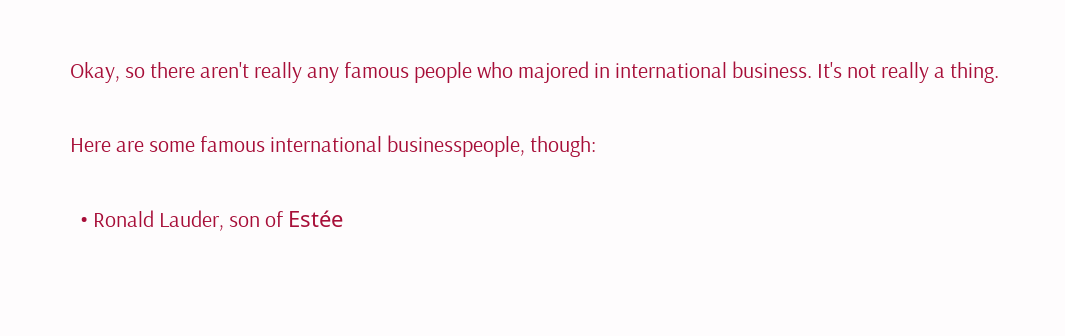Okay, so there aren't really any famous people who majored in international business. It's not really a thing.

Here are some famous international businesspeople, though:

  • Ronald Lauder, son of Estée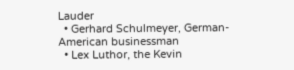Lauder
  • Gerhard Schulmeyer, German-American businessman
  • Lex Luthor, the Kevin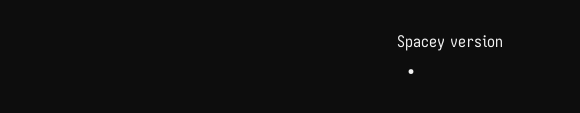Spacey version
  •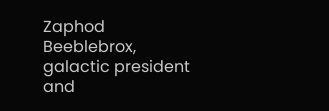Zaphod Beeblebrox, galactic president and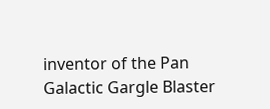inventor of the Pan Galactic Gargle Blaster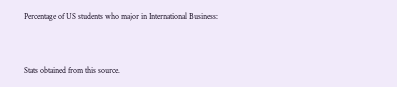Percentage of US students who major in International Business:


Stats obtained from this source.